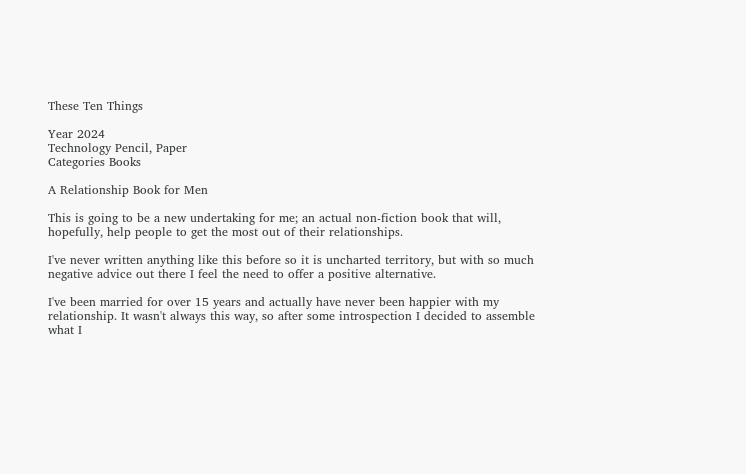These Ten Things

Year 2024
Technology Pencil, Paper
Categories Books

A Relationship Book for Men

This is going to be a new undertaking for me; an actual non-fiction book that will, hopefully, help people to get the most out of their relationships.

I've never written anything like this before so it is uncharted territory, but with so much negative advice out there I feel the need to offer a positive alternative.

I've been married for over 15 years and actually have never been happier with my relationship. It wasn't always this way, so after some introspection I decided to assemble what I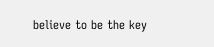believe to be the key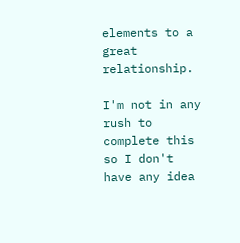elements to a great relationship.

I'm not in any rush to complete this so I don't have any idea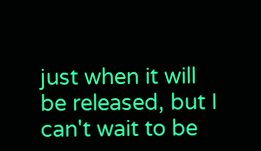just when it will be released, but I can't wait to be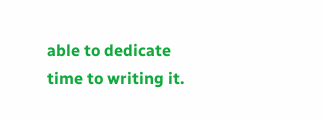able to dedicate time to writing it.